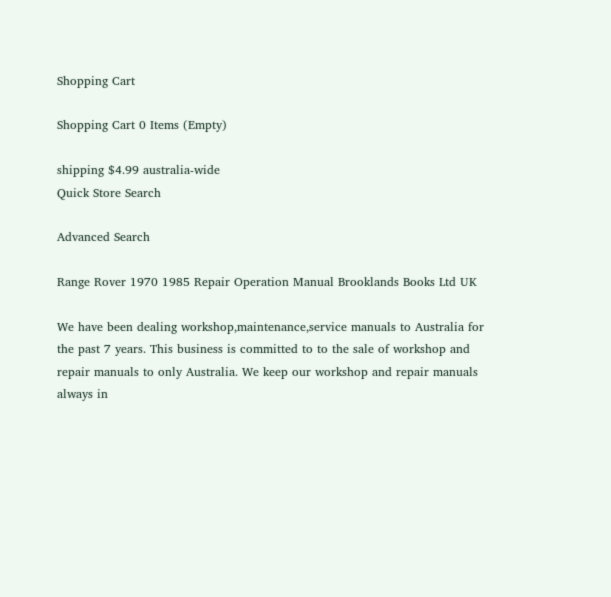Shopping Cart

Shopping Cart 0 Items (Empty)

shipping $4.99 australia-wide
Quick Store Search

Advanced Search

Range Rover 1970 1985 Repair Operation Manual Brooklands Books Ltd UK

We have been dealing workshop,maintenance,service manuals to Australia for the past 7 years. This business is committed to to the sale of workshop and repair manuals to only Australia. We keep our workshop and repair manuals always in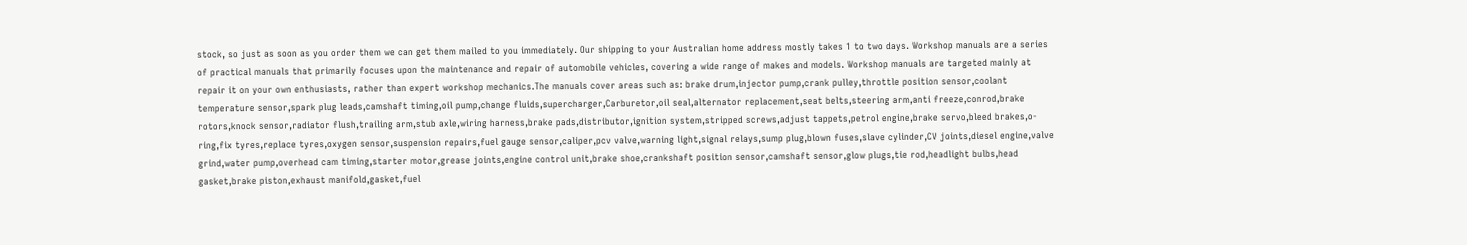stock, so just as soon as you order them we can get them mailed to you immediately. Our shipping to your Australian home address mostly takes 1 to two days. Workshop manuals are a series of practical manuals that primarily focuses upon the maintenance and repair of automobile vehicles, covering a wide range of makes and models. Workshop manuals are targeted mainly at repair it on your own enthusiasts, rather than expert workshop mechanics.The manuals cover areas such as: brake drum,injector pump,crank pulley,throttle position sensor,coolant temperature sensor,spark plug leads,camshaft timing,oil pump,change fluids,supercharger,Carburetor,oil seal,alternator replacement,seat belts,steering arm,anti freeze,conrod,brake rotors,knock sensor,radiator flush,trailing arm,stub axle,wiring harness,brake pads,distributor,ignition system,stripped screws,adjust tappets,petrol engine,brake servo,bleed brakes,o-ring,fix tyres,replace tyres,oxygen sensor,suspension repairs,fuel gauge sensor,caliper,pcv valve,warning light,signal relays,sump plug,blown fuses,slave cylinder,CV joints,diesel engine,valve grind,water pump,overhead cam timing,starter motor,grease joints,engine control unit,brake shoe,crankshaft position sensor,camshaft sensor,glow plugs,tie rod,headlight bulbs,head gasket,brake piston,exhaust manifold,gasket,fuel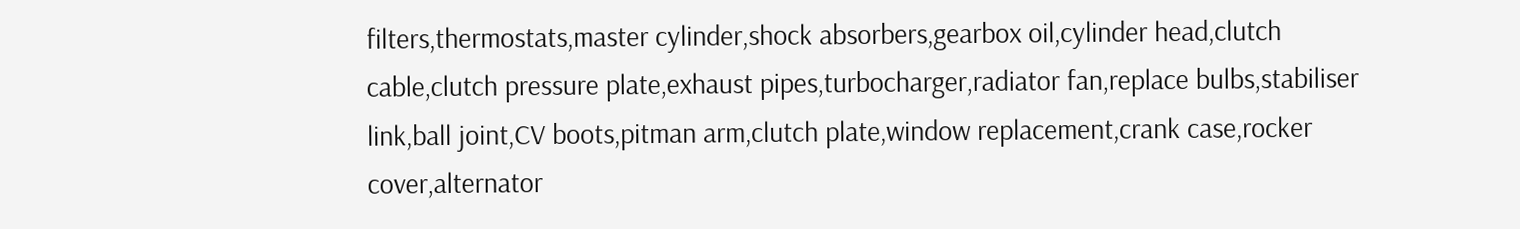filters,thermostats,master cylinder,shock absorbers,gearbox oil,cylinder head,clutch cable,clutch pressure plate,exhaust pipes,turbocharger,radiator fan,replace bulbs,stabiliser link,ball joint,CV boots,pitman arm,clutch plate,window replacement,crank case,rocker cover,alternator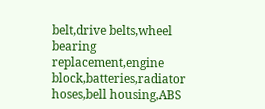belt,drive belts,wheel bearing replacement,engine block,batteries,radiator hoses,bell housing,ABS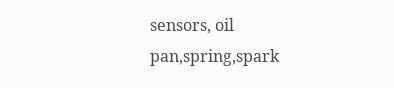sensors, oil pan,spring,spark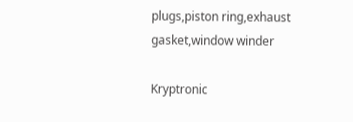plugs,piston ring,exhaust gasket,window winder

Kryptronic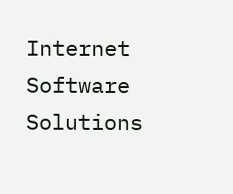Internet Software Solutions